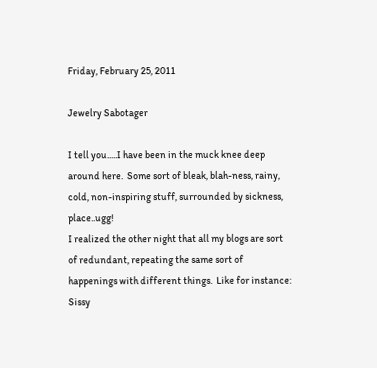Friday, February 25, 2011

Jewelry Sabotager

I tell you.....I have been in the muck knee deep around here.  Some sort of bleak, blah-ness, rainy, cold, non-inspiring stuff, surrounded by sickness, place..ugg!
I realized the other night that all my blogs are sort of redundant, repeating the same sort of happenings with different things.  Like for instance:  Sissy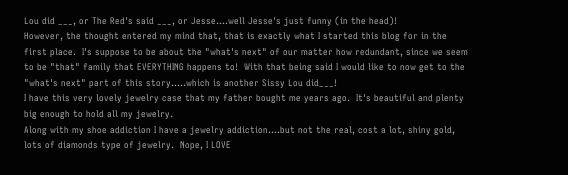Lou did ___, or The Red's said ___, or Jesse....well Jesse's just funny (in the head)!
However, the thought entered my mind that, that is exactly what I started this blog for in the first place.  I's suppose to be about the "what's next" of our matter how redundant, since we seem to be "that" family that EVERYTHING happens to!  With that being said I would like to now get to the "what's next" part of this story.....which is another Sissy Lou did___!
I have this very lovely jewelry case that my father bought me years ago.  It's beautiful and plenty big enough to hold all my jewelry.
Along with my shoe addiction I have a jewelry addiction....but not the real, cost a lot, shiny gold, lots of diamonds type of jewelry.  Nope, I LOVE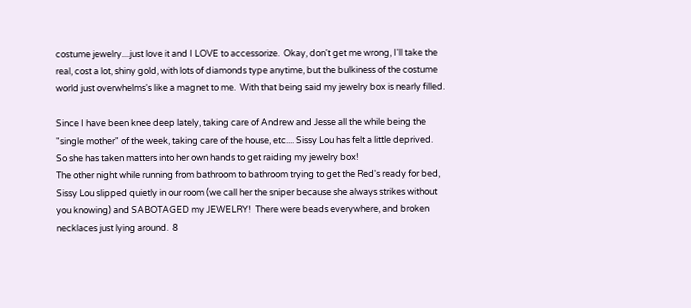costume jewelry....just love it and I LOVE to accessorize.  Okay, don't get me wrong, I'll take the real, cost a lot, shiny gold, with lots of diamonds type anytime, but the bulkiness of the costume world just overwhelms's like a magnet to me.  With that being said my jewelry box is nearly filled.

Since I have been knee deep lately, taking care of Andrew and Jesse all the while being the "single mother" of the week, taking care of the house, etc.... Sissy Lou has felt a little deprived.  So she has taken matters into her own hands to get raiding my jewelry box!
The other night while running from bathroom to bathroom trying to get the Red's ready for bed, Sissy Lou slipped quietly in our room (we call her the sniper because she always strikes without you knowing) and SABOTAGED my JEWELRY!  There were beads everywhere, and broken necklaces just lying around.  8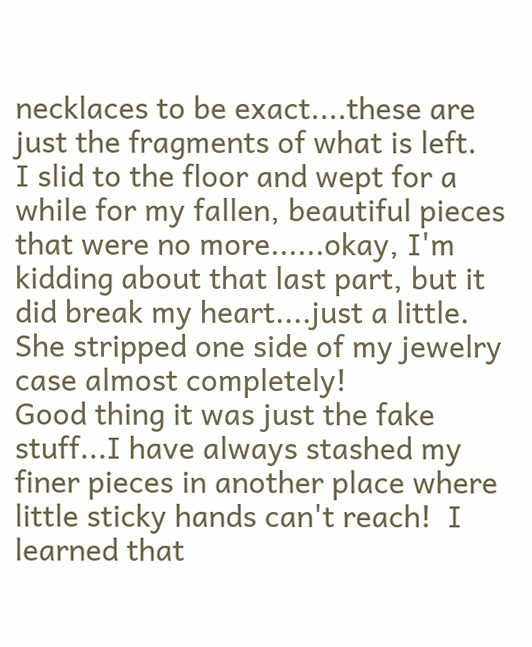necklaces to be exact....these are just the fragments of what is left.
I slid to the floor and wept for a while for my fallen, beautiful pieces that were no more......okay, I'm kidding about that last part, but it did break my heart....just a little. She stripped one side of my jewelry case almost completely!
Good thing it was just the fake stuff...I have always stashed my finer pieces in another place where little sticky hands can't reach!  I learned that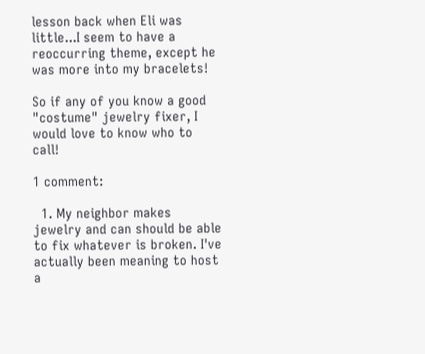lesson back when Eli was little...I seem to have a reoccurring theme, except he was more into my bracelets!

So if any of you know a good "costume" jewelry fixer, I would love to know who to call!

1 comment:

  1. My neighbor makes jewelry and can should be able to fix whatever is broken. I've actually been meaning to host a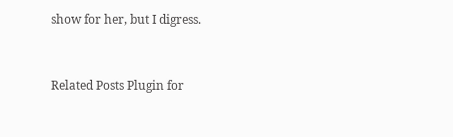show for her, but I digress.


Related Posts Plugin for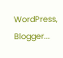WordPress, Blogger...